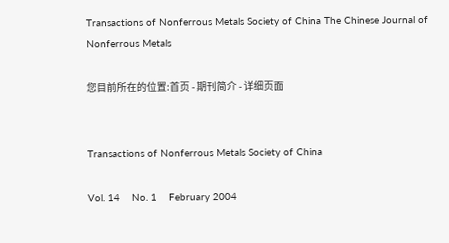Transactions of Nonferrous Metals Society of China The Chinese Journal of Nonferrous Metals

您目前所在的位置:首页 - 期刊简介 - 详细页面


Transactions of Nonferrous Metals Society of China

Vol. 14    No. 1    February 2004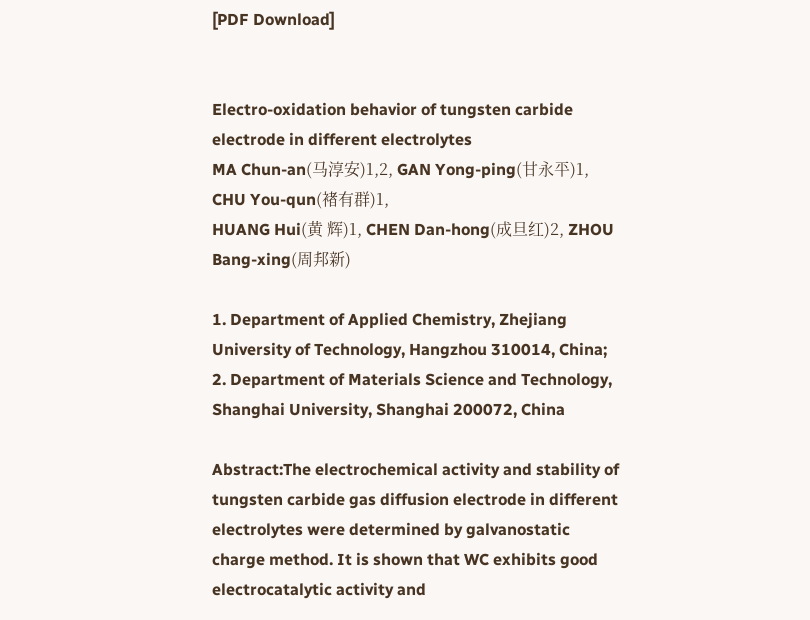[PDF Download]


Electro-oxidation behavior of tungsten carbide
electrode in different electrolytes
MA Chun-an(马淳安)1,2, GAN Yong-ping(甘永平)1, CHU You-qun(褚有群)1,
HUANG Hui(黄 辉)1, CHEN Dan-hong(成旦红)2, ZHOU Bang-xing(周邦新)

1. Department of Applied Chemistry, Zhejiang University of Technology, Hangzhou 310014, China;
2. Department of Materials Science and Technology, Shanghai University, Shanghai 200072, China

Abstract:The electrochemical activity and stability of tungsten carbide gas diffusion electrode in different electrolytes were determined by galvanostatic charge method. It is shown that WC exhibits good electrocatalytic activity and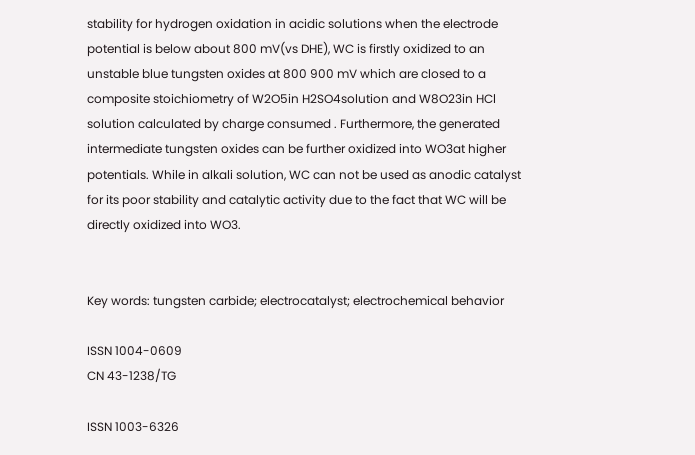stability for hydrogen oxidation in acidic solutions when the electrode potential is below about 800 mV(vs DHE), WC is firstly oxidized to an unstable blue tungsten oxides at 800 900 mV which are closed to a composite stoichiometry of W2O5in H2SO4solution and W8O23in HCl solution calculated by charge consumed . Furthermore, the generated intermediate tungsten oxides can be further oxidized into WO3at higher potentials. While in alkali solution, WC can not be used as anodic catalyst for its poor stability and catalytic activity due to the fact that WC will be directly oxidized into WO3.


Key words: tungsten carbide; electrocatalyst; electrochemical behavior

ISSN 1004-0609
CN 43-1238/TG

ISSN 1003-6326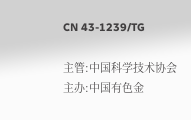CN 43-1239/TG

主管:中国科学技术协会 主办:中国有色金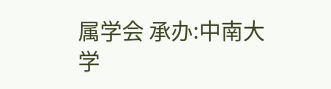属学会 承办:中南大学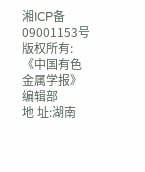湘ICP备09001153号 版权所有:《中国有色金属学报》编辑部
地 址:湖南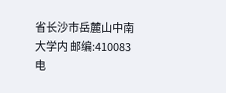省长沙市岳麓山中南大学内 邮编:410083
电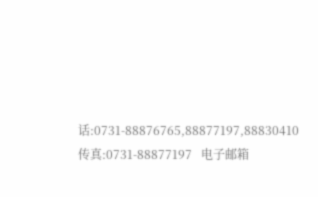话:0731-88876765,88877197,88830410   传真:0731-88877197   电子邮箱